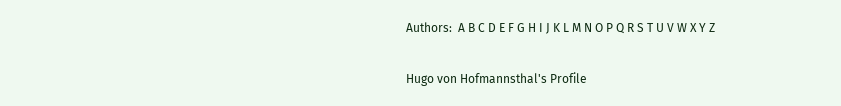Authors:  A B C D E F G H I J K L M N O P Q R S T U V W X Y Z

Hugo von Hofmannsthal's Profile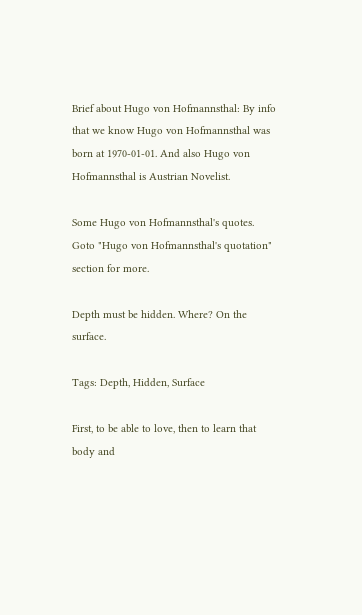Brief about Hugo von Hofmannsthal: By info that we know Hugo von Hofmannsthal was born at 1970-01-01. And also Hugo von Hofmannsthal is Austrian Novelist.

Some Hugo von Hofmannsthal's quotes. Goto "Hugo von Hofmannsthal's quotation" section for more.

Depth must be hidden. Where? On the surface.

Tags: Depth, Hidden, Surface

First, to be able to love, then to learn that body and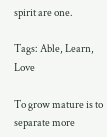spirit are one.

Tags: Able, Learn, Love

To grow mature is to separate more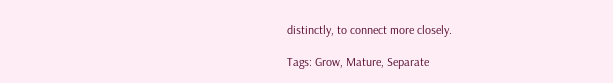distinctly, to connect more closely.

Tags: Grow, Mature, Separate